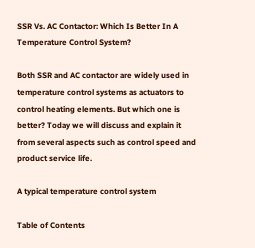SSR Vs. AC Contactor: Which Is Better In A Temperature Control System?

Both SSR and AC contactor are widely used in temperature control systems as actuators to control heating elements. But which one is better? Today we will discuss and explain it from several aspects such as control speed and product service life.

A typical temperature control system

Table of Contents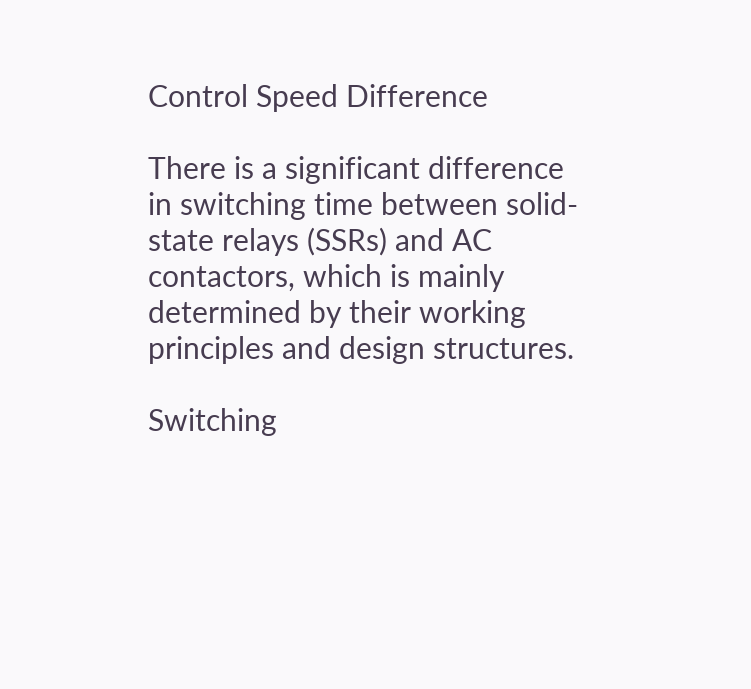Control Speed Difference

There is a significant difference in switching time between solid-state relays (SSRs) and AC contactors, which is mainly determined by their working principles and design structures.

Switching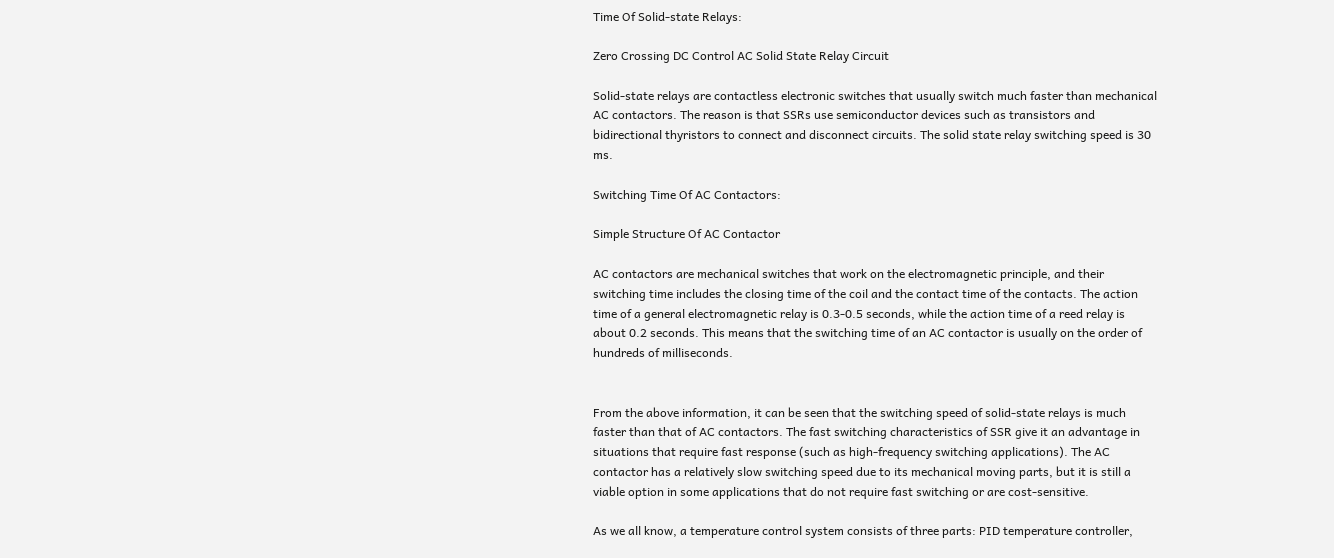Time Of Solid-state Relays:

Zero Crossing DC Control AC Solid State Relay Circuit

Solid-state relays are contactless electronic switches that usually switch much faster than mechanical AC contactors. The reason is that SSRs use semiconductor devices such as transistors and bidirectional thyristors to connect and disconnect circuits. The solid state relay switching speed is 30 ms.

Switching Time Of AC Contactors:

Simple Structure Of AC Contactor

AC contactors are mechanical switches that work on the electromagnetic principle, and their switching time includes the closing time of the coil and the contact time of the contacts. The action time of a general electromagnetic relay is 0.3-0.5 seconds, while the action time of a reed relay is about 0.2 seconds. This means that the switching time of an AC contactor is usually on the order of hundreds of milliseconds.


From the above information, it can be seen that the switching speed of solid-state relays is much faster than that of AC contactors. The fast switching characteristics of SSR give it an advantage in situations that require fast response (such as high-frequency switching applications). The AC contactor has a relatively slow switching speed due to its mechanical moving parts, but it is still a viable option in some applications that do not require fast switching or are cost-sensitive.

As we all know, a temperature control system consists of three parts: PID temperature controller,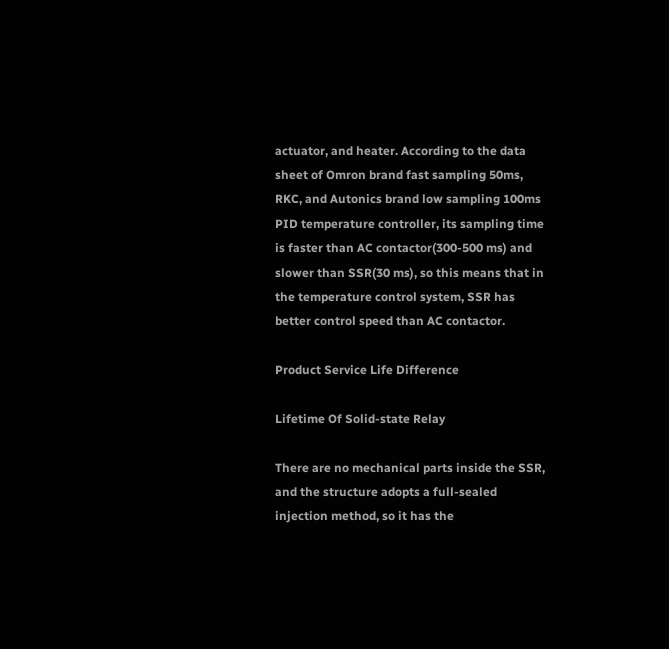actuator, and heater. According to the data sheet of Omron brand fast sampling 50ms, RKC, and Autonics brand low sampling 100ms PID temperature controller, its sampling time is faster than AC contactor(300-500 ms) and slower than SSR(30 ms), so this means that in the temperature control system, SSR has better control speed than AC contactor.

Product Service Life Difference

Lifetime Of Solid-state Relay

There are no mechanical parts inside the SSR, and the structure adopts a full-sealed injection method, so it has the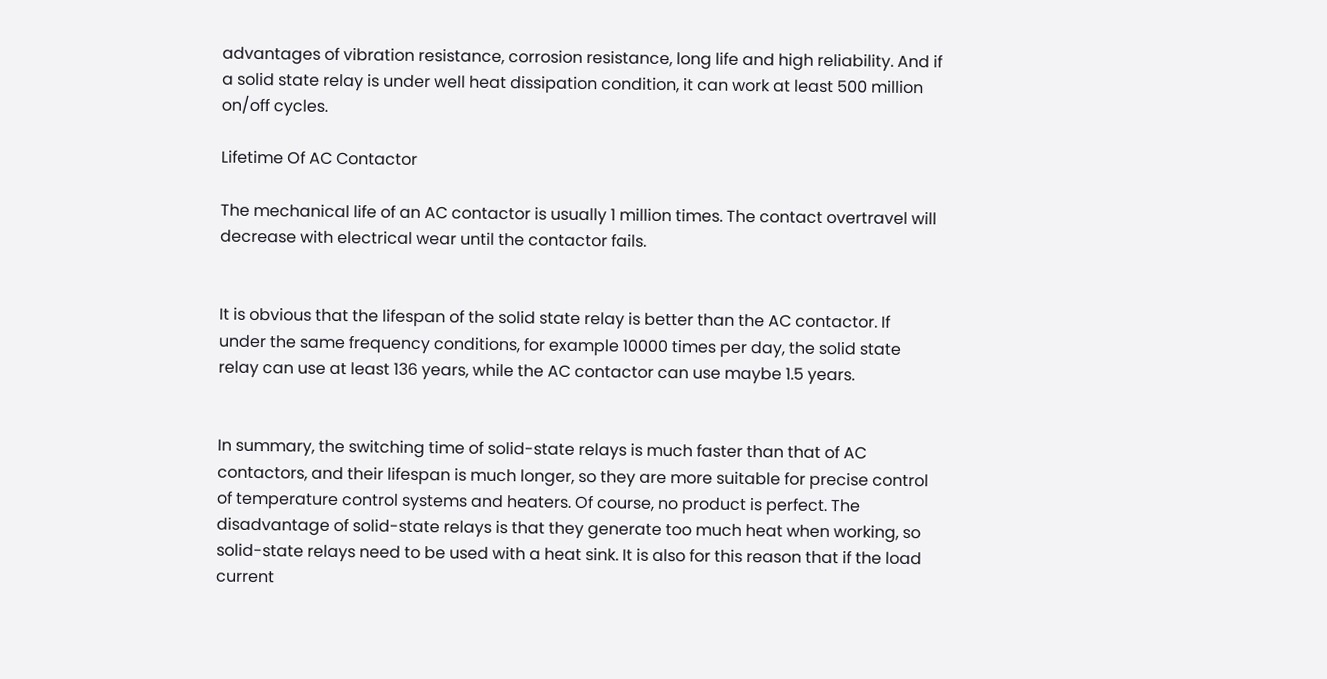advantages of vibration resistance, corrosion resistance, long life and high reliability. And if a solid state relay is under well heat dissipation condition, it can work at least 500 million on/off cycles.

Lifetime Of AC Contactor

The mechanical life of an AC contactor is usually 1 million times. The contact overtravel will decrease with electrical wear until the contactor fails.


It is obvious that the lifespan of the solid state relay is better than the AC contactor. If under the same frequency conditions, for example 10000 times per day, the solid state relay can use at least 136 years, while the AC contactor can use maybe 1.5 years.


In summary, the switching time of solid-state relays is much faster than that of AC contactors, and their lifespan is much longer, so they are more suitable for precise control of temperature control systems and heaters. Of course, no product is perfect. The disadvantage of solid-state relays is that they generate too much heat when working, so solid-state relays need to be used with a heat sink. It is also for this reason that if the load current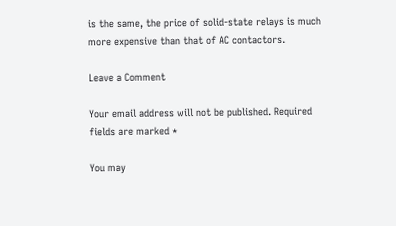is the same, the price of solid-state relays is much more expensive than that of AC contactors.

Leave a Comment

Your email address will not be published. Required fields are marked *

You may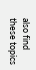also find these topics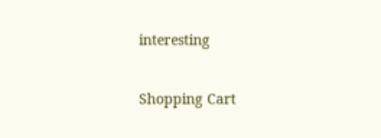interesting

Shopping Cart